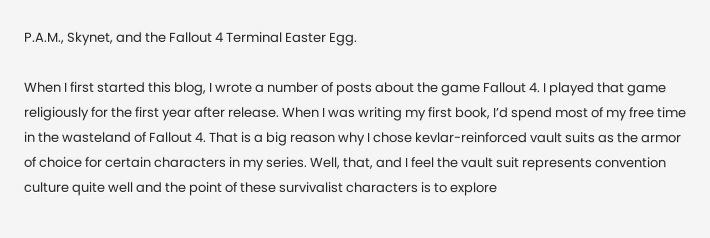P.A.M., Skynet, and the Fallout 4 Terminal Easter Egg.

When I first started this blog, I wrote a number of posts about the game Fallout 4. I played that game religiously for the first year after release. When I was writing my first book, I’d spend most of my free time in the wasteland of Fallout 4. That is a big reason why I chose kevlar-reinforced vault suits as the armor of choice for certain characters in my series. Well, that, and I feel the vault suit represents convention culture quite well and the point of these survivalist characters is to explore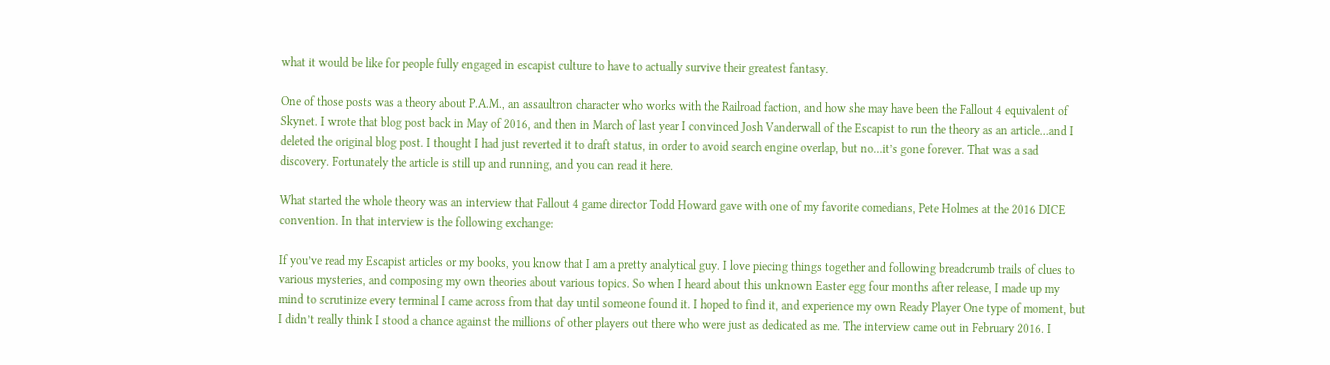what it would be like for people fully engaged in escapist culture to have to actually survive their greatest fantasy.

One of those posts was a theory about P.A.M., an assaultron character who works with the Railroad faction, and how she may have been the Fallout 4 equivalent of Skynet. I wrote that blog post back in May of 2016, and then in March of last year I convinced Josh Vanderwall of the Escapist to run the theory as an article…and I deleted the original blog post. I thought I had just reverted it to draft status, in order to avoid search engine overlap, but no…it’s gone forever. That was a sad discovery. Fortunately the article is still up and running, and you can read it here.

What started the whole theory was an interview that Fallout 4 game director Todd Howard gave with one of my favorite comedians, Pete Holmes at the 2016 DICE convention. In that interview is the following exchange:

If you’ve read my Escapist articles or my books, you know that I am a pretty analytical guy. I love piecing things together and following breadcrumb trails of clues to various mysteries, and composing my own theories about various topics. So when I heard about this unknown Easter egg four months after release, I made up my mind to scrutinize every terminal I came across from that day until someone found it. I hoped to find it, and experience my own Ready Player One type of moment, but I didn’t really think I stood a chance against the millions of other players out there who were just as dedicated as me. The interview came out in February 2016. I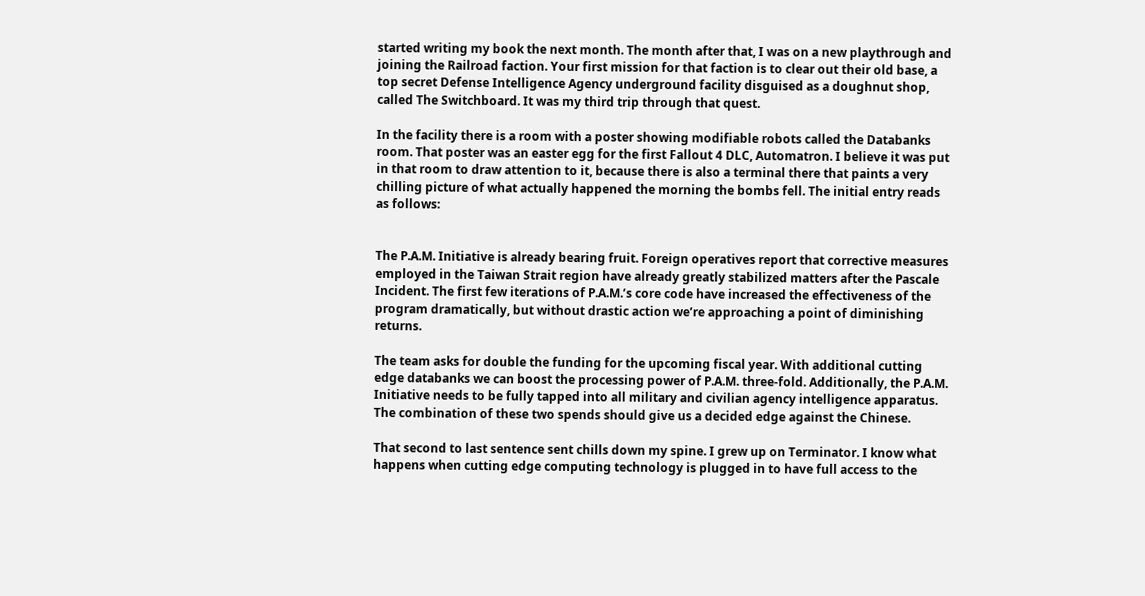started writing my book the next month. The month after that, I was on a new playthrough and joining the Railroad faction. Your first mission for that faction is to clear out their old base, a top secret Defense Intelligence Agency underground facility disguised as a doughnut shop, called The Switchboard. It was my third trip through that quest.

In the facility there is a room with a poster showing modifiable robots called the Databanks room. That poster was an easter egg for the first Fallout 4 DLC, Automatron. I believe it was put in that room to draw attention to it, because there is also a terminal there that paints a very chilling picture of what actually happened the morning the bombs fell. The initial entry reads as follows:


The P.A.M. Initiative is already bearing fruit. Foreign operatives report that corrective measures employed in the Taiwan Strait region have already greatly stabilized matters after the Pascale Incident. The first few iterations of P.A.M.’s core code have increased the effectiveness of the program dramatically, but without drastic action we’re approaching a point of diminishing returns.

The team asks for double the funding for the upcoming fiscal year. With additional cutting edge databanks we can boost the processing power of P.A.M. three-fold. Additionally, the P.A.M. Initiative needs to be fully tapped into all military and civilian agency intelligence apparatus. The combination of these two spends should give us a decided edge against the Chinese.

That second to last sentence sent chills down my spine. I grew up on Terminator. I know what happens when cutting edge computing technology is plugged in to have full access to the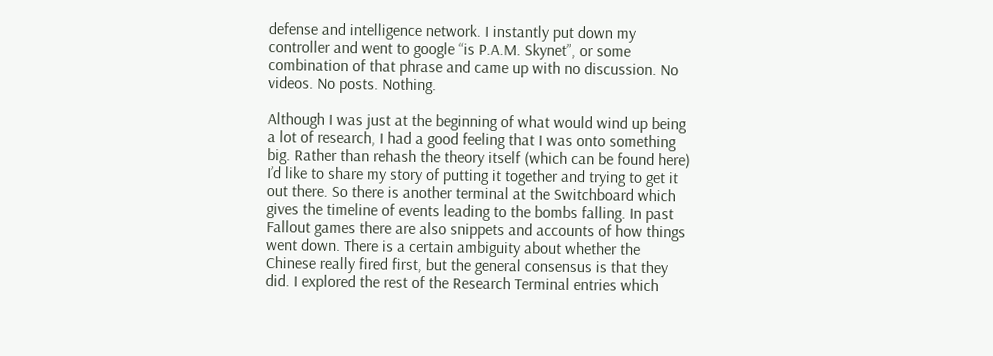defense and intelligence network. I instantly put down my controller and went to google “is P.A.M. Skynet”, or some combination of that phrase and came up with no discussion. No videos. No posts. Nothing.

Although I was just at the beginning of what would wind up being a lot of research, I had a good feeling that I was onto something big. Rather than rehash the theory itself (which can be found here) I’d like to share my story of putting it together and trying to get it out there. So there is another terminal at the Switchboard which gives the timeline of events leading to the bombs falling. In past Fallout games there are also snippets and accounts of how things went down. There is a certain ambiguity about whether the Chinese really fired first, but the general consensus is that they did. I explored the rest of the Research Terminal entries which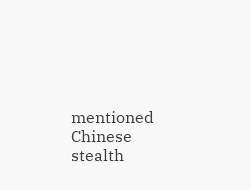mentioned Chinese stealth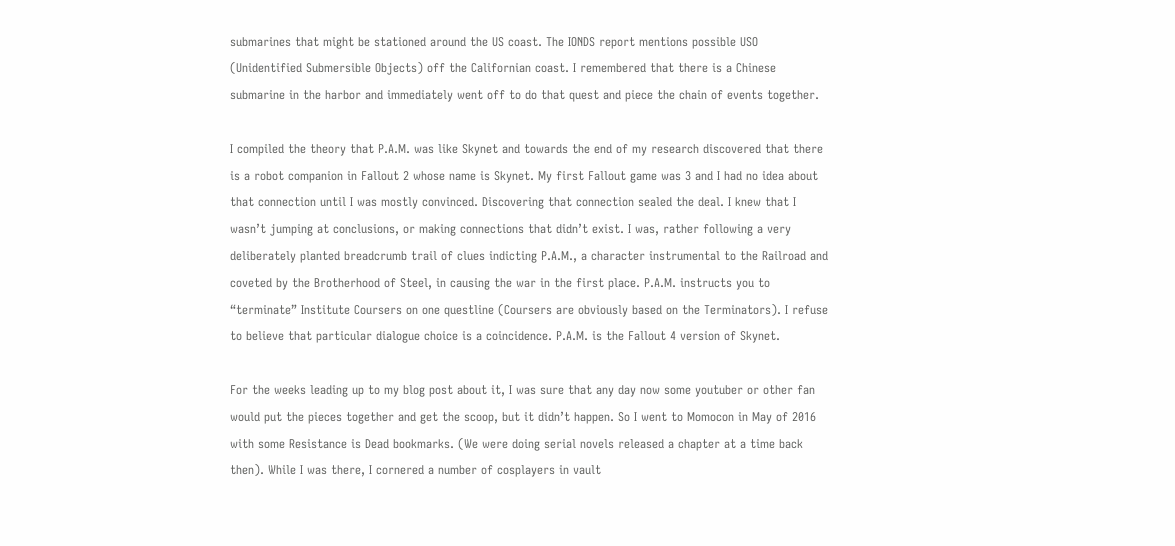submarines that might be stationed around the US coast. The IONDS report mentions possible USO (Unidentified Submersible Objects) off the Californian coast. I remembered that there is a Chinese submarine in the harbor and immediately went off to do that quest and piece the chain of events together.

I compiled the theory that P.A.M. was like Skynet and towards the end of my research discovered that there is a robot companion in Fallout 2 whose name is Skynet. My first Fallout game was 3 and I had no idea about that connection until I was mostly convinced. Discovering that connection sealed the deal. I knew that I wasn’t jumping at conclusions, or making connections that didn’t exist. I was, rather following a very deliberately planted breadcrumb trail of clues indicting P.A.M., a character instrumental to the Railroad and coveted by the Brotherhood of Steel, in causing the war in the first place. P.A.M. instructs you to “terminate” Institute Coursers on one questline (Coursers are obviously based on the Terminators). I refuse to believe that particular dialogue choice is a coincidence. P.A.M. is the Fallout 4 version of Skynet.

For the weeks leading up to my blog post about it, I was sure that any day now some youtuber or other fan would put the pieces together and get the scoop, but it didn’t happen. So I went to Momocon in May of 2016 with some Resistance is Dead bookmarks. (We were doing serial novels released a chapter at a time back then). While I was there, I cornered a number of cosplayers in vault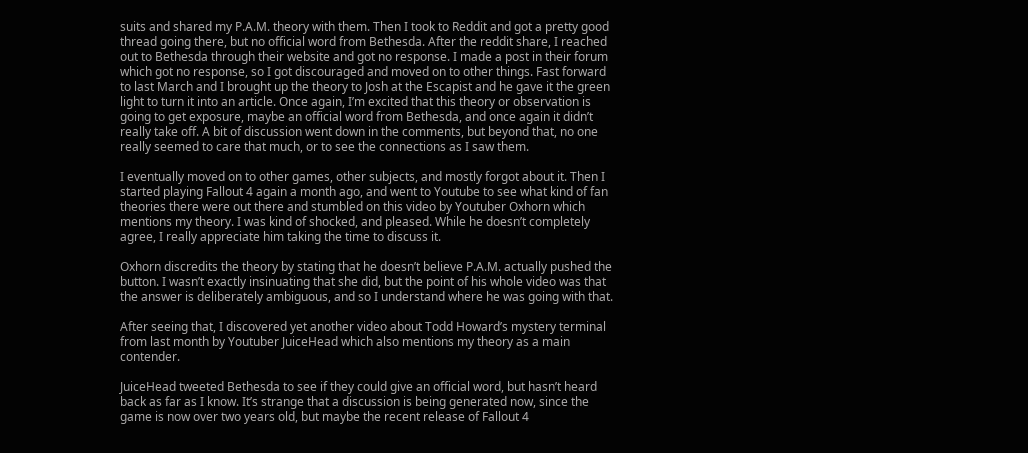suits and shared my P.A.M. theory with them. Then I took to Reddit and got a pretty good thread going there, but no official word from Bethesda. After the reddit share, I reached out to Bethesda through their website and got no response. I made a post in their forum which got no response, so I got discouraged and moved on to other things. Fast forward to last March and I brought up the theory to Josh at the Escapist and he gave it the green light to turn it into an article. Once again, I’m excited that this theory or observation is going to get exposure, maybe an official word from Bethesda, and once again it didn’t really take off. A bit of discussion went down in the comments, but beyond that, no one really seemed to care that much, or to see the connections as I saw them.

I eventually moved on to other games, other subjects, and mostly forgot about it. Then I started playing Fallout 4 again a month ago, and went to Youtube to see what kind of fan theories there were out there and stumbled on this video by Youtuber Oxhorn which mentions my theory. I was kind of shocked, and pleased. While he doesn’t completely agree, I really appreciate him taking the time to discuss it.

Oxhorn discredits the theory by stating that he doesn’t believe P.A.M. actually pushed the button. I wasn’t exactly insinuating that she did, but the point of his whole video was that the answer is deliberately ambiguous, and so I understand where he was going with that.

After seeing that, I discovered yet another video about Todd Howard’s mystery terminal from last month by Youtuber JuiceHead which also mentions my theory as a main contender.

JuiceHead tweeted Bethesda to see if they could give an official word, but hasn’t heard back as far as I know. It’s strange that a discussion is being generated now, since the game is now over two years old, but maybe the recent release of Fallout 4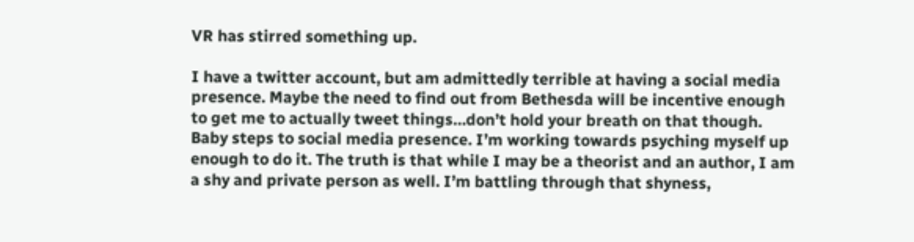VR has stirred something up.

I have a twitter account, but am admittedly terrible at having a social media presence. Maybe the need to find out from Bethesda will be incentive enough to get me to actually tweet things…don’t hold your breath on that though. Baby steps to social media presence. I’m working towards psyching myself up enough to do it. The truth is that while I may be a theorist and an author, I am a shy and private person as well. I’m battling through that shyness,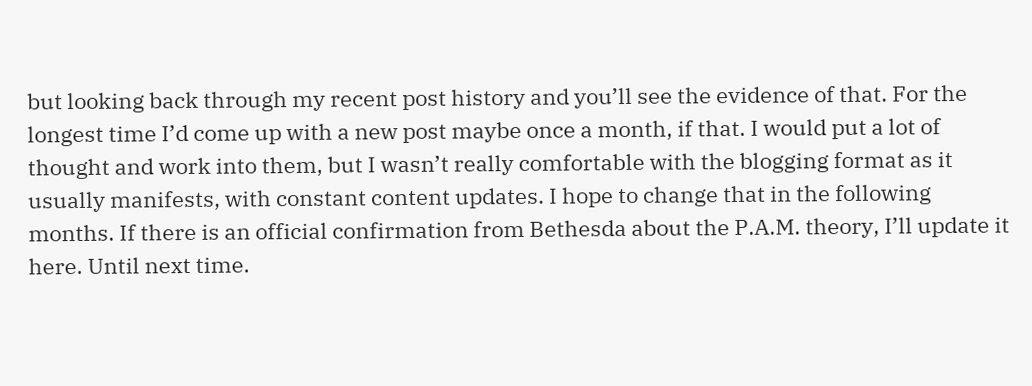but looking back through my recent post history and you’ll see the evidence of that. For the longest time I’d come up with a new post maybe once a month, if that. I would put a lot of thought and work into them, but I wasn’t really comfortable with the blogging format as it usually manifests, with constant content updates. I hope to change that in the following months. If there is an official confirmation from Bethesda about the P.A.M. theory, I’ll update it here. Until next time.